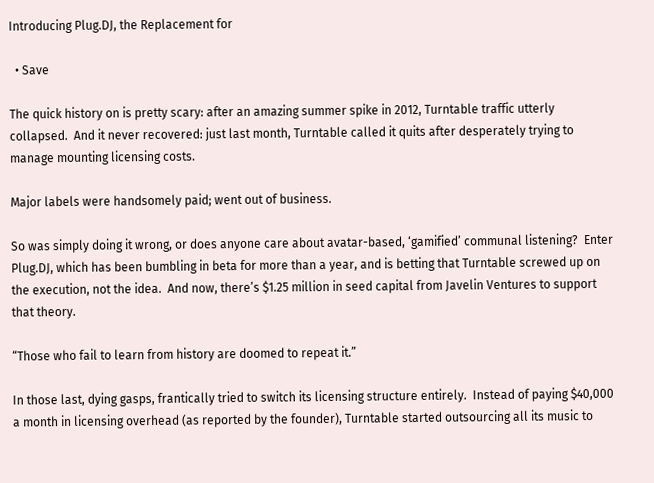Introducing Plug.DJ, the Replacement for

  • Save

The quick history on is pretty scary: after an amazing summer spike in 2012, Turntable traffic utterly collapsed.  And it never recovered: just last month, Turntable called it quits after desperately trying to manage mounting licensing costs.

Major labels were handsomely paid; went out of business.

So was simply doing it wrong, or does anyone care about avatar-based, ‘gamified’ communal listening?  Enter Plug.DJ, which has been bumbling in beta for more than a year, and is betting that Turntable screwed up on the execution, not the idea.  And now, there’s $1.25 million in seed capital from Javelin Ventures to support that theory.

“Those who fail to learn from history are doomed to repeat it.”

In those last, dying gasps, frantically tried to switch its licensing structure entirely.  Instead of paying $40,000 a month in licensing overhead (as reported by the founder), Turntable started outsourcing all its music to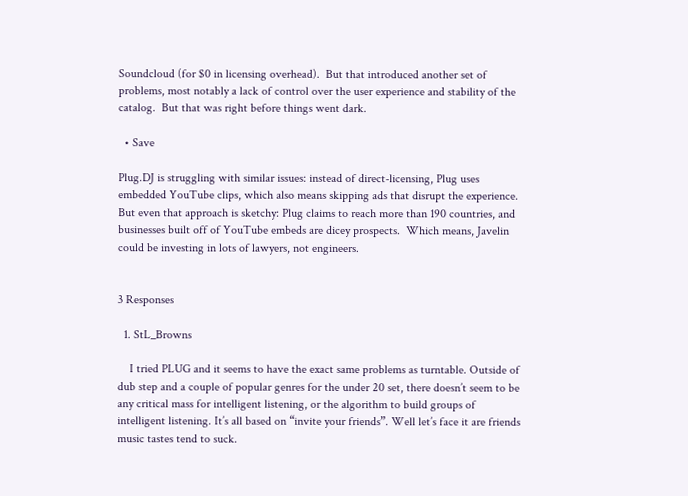Soundcloud (for $0 in licensing overhead).  But that introduced another set of problems, most notably a lack of control over the user experience and stability of the catalog.  But that was right before things went dark.

  • Save

Plug.DJ is struggling with similar issues: instead of direct-licensing, Plug uses embedded YouTube clips, which also means skipping ads that disrupt the experience.  But even that approach is sketchy: Plug claims to reach more than 190 countries, and businesses built off of YouTube embeds are dicey prospects.  Which means, Javelin could be investing in lots of lawyers, not engineers.


3 Responses

  1. StL_Browns

    I tried PLUG and it seems to have the exact same problems as turntable. Outside of dub step and a couple of popular genres for the under 20 set, there doesn’t seem to be any critical mass for intelligent listening, or the algorithm to build groups of intelligent listening. It’s all based on “invite your friends”. Well let’s face it are friends music tastes tend to suck.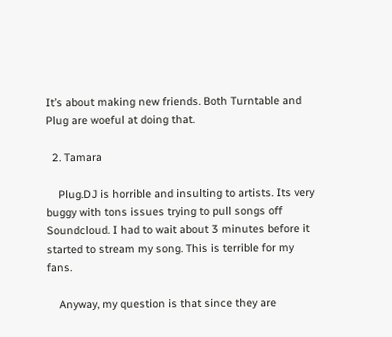It’s about making new friends. Both Turntable and Plug are woeful at doing that.

  2. Tamara

    Plug.DJ is horrible and insulting to artists. Its very buggy with tons issues trying to pull songs off Soundcloud. I had to wait about 3 minutes before it started to stream my song. This is terrible for my fans.

    Anyway, my question is that since they are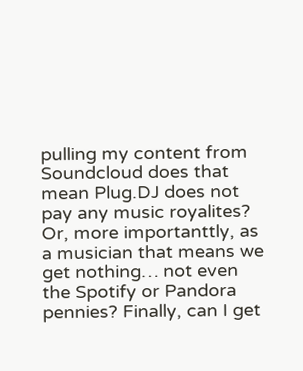pulling my content from Soundcloud does that mean Plug.DJ does not pay any music royalites? Or, more importanttly, as a musician that means we get nothing… not even the Spotify or Pandora pennies? Finally, can I get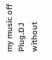my music off Plug.DJ without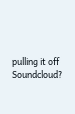pulling it off Soundcloud?